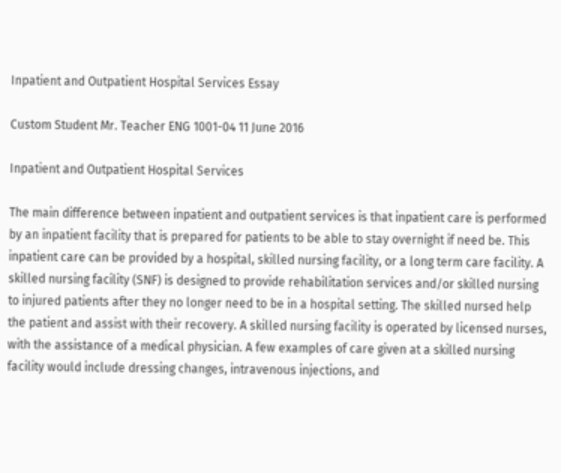Inpatient and Outpatient Hospital Services Essay

Custom Student Mr. Teacher ENG 1001-04 11 June 2016

Inpatient and Outpatient Hospital Services

The main difference between inpatient and outpatient services is that inpatient care is performed by an inpatient facility that is prepared for patients to be able to stay overnight if need be. This inpatient care can be provided by a hospital, skilled nursing facility, or a long term care facility. A skilled nursing facility (SNF) is designed to provide rehabilitation services and/or skilled nursing to injured patients after they no longer need to be in a hospital setting. The skilled nursed help the patient and assist with their recovery. A skilled nursing facility is operated by licensed nurses, with the assistance of a medical physician. A few examples of care given at a skilled nursing facility would include dressing changes, intravenous injections, and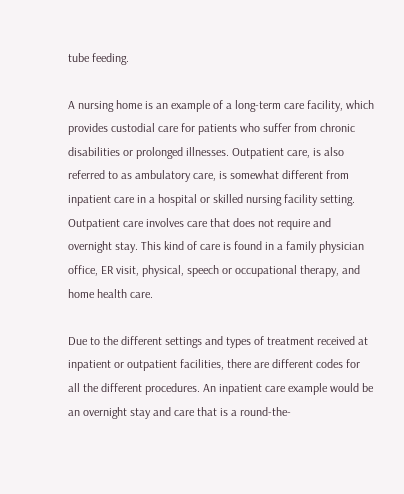tube feeding.

A nursing home is an example of a long-term care facility, which provides custodial care for patients who suffer from chronic disabilities or prolonged illnesses. Outpatient care, is also referred to as ambulatory care, is somewhat different from inpatient care in a hospital or skilled nursing facility setting. Outpatient care involves care that does not require and overnight stay. This kind of care is found in a family physician office, ER visit, physical, speech or occupational therapy, and home health care.

Due to the different settings and types of treatment received at inpatient or outpatient facilities, there are different codes for all the different procedures. An inpatient care example would be an overnight stay and care that is a round-the-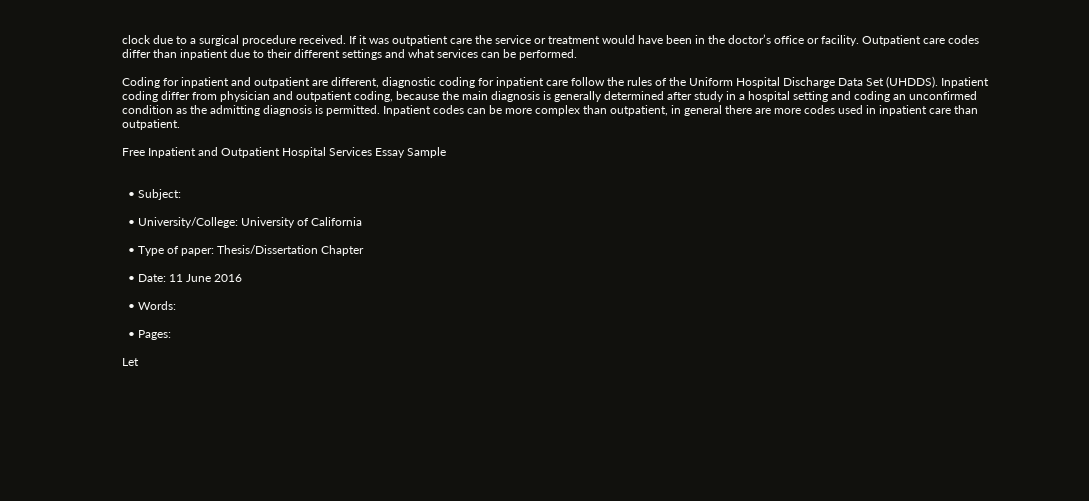clock due to a surgical procedure received. If it was outpatient care the service or treatment would have been in the doctor’s office or facility. Outpatient care codes differ than inpatient due to their different settings and what services can be performed.

Coding for inpatient and outpatient are different, diagnostic coding for inpatient care follow the rules of the Uniform Hospital Discharge Data Set (UHDDS). Inpatient coding differ from physician and outpatient coding, because the main diagnosis is generally determined after study in a hospital setting and coding an unconfirmed condition as the admitting diagnosis is permitted. Inpatient codes can be more complex than outpatient, in general there are more codes used in inpatient care than outpatient.

Free Inpatient and Outpatient Hospital Services Essay Sample


  • Subject:

  • University/College: University of California

  • Type of paper: Thesis/Dissertation Chapter

  • Date: 11 June 2016

  • Words:

  • Pages:

Let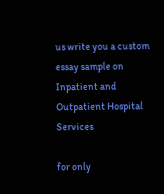us write you a custom essay sample on Inpatient and Outpatient Hospital Services

for only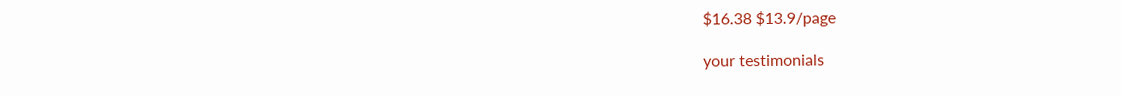$16.38 $13.9/page

your testimonials